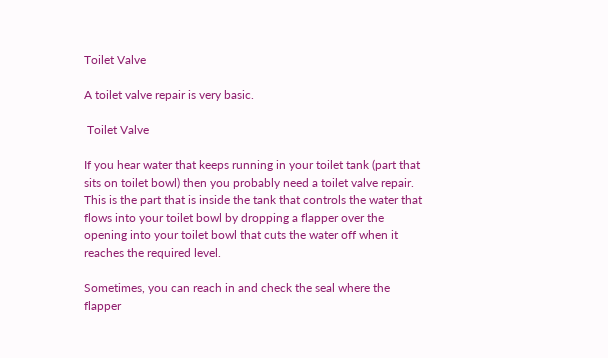Toilet Valve

A toilet valve repair is very basic.

 Toilet Valve

If you hear water that keeps running in your toilet tank (part that sits on toilet bowl) then you probably need a toilet valve repair. This is the part that is inside the tank that controls the water that flows into your toilet bowl by dropping a flapper over the opening into your toilet bowl that cuts the water off when it reaches the required level.

Sometimes, you can reach in and check the seal where the flapper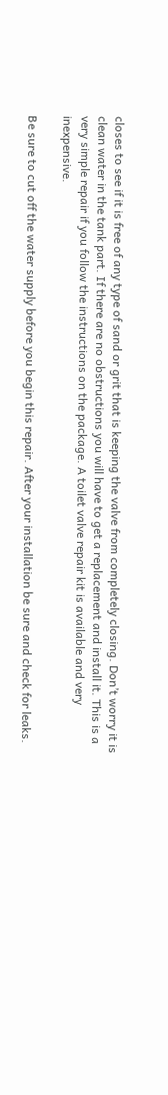closes to see if it is free of any type of sand or grit that is keeping the valve from completely closing. Don’t worry it is clean water in the tank part. If there are no obstructions you will have to get a replacement and install it. This is a very simple repair if you follow the instructions on the package. A toilet valve repair kit is available and very inexpensive.

Be sure to cut off the water supply before you begin this repair. After your installation be sure and check for leaks.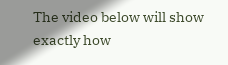The video below will show exactly how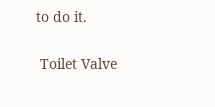to do it.

 Toilet Valve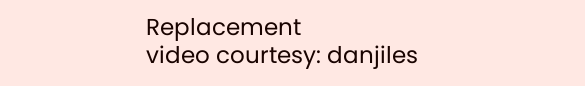Replacement
video courtesy: danjiles